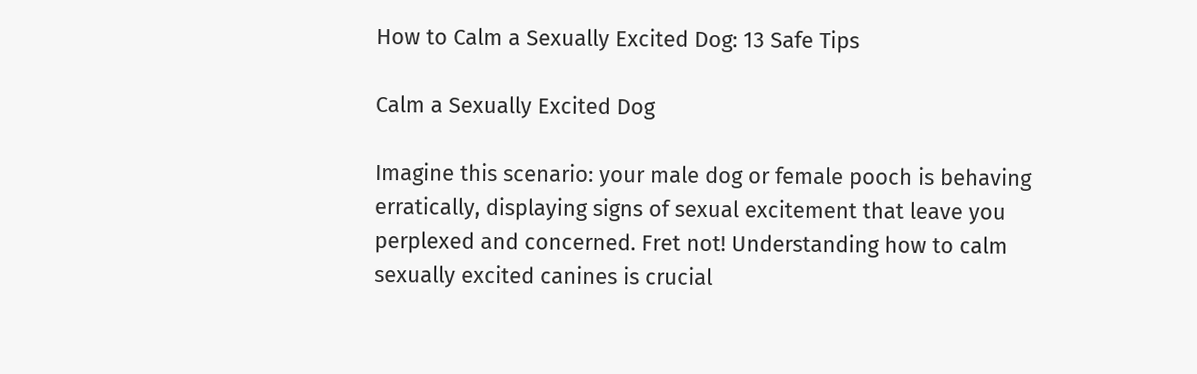How to Calm a Sexually Excited Dog: 13 Safe Tips

Calm a Sexually Excited Dog

Imagine this scenario: your male dog or female pooch is behaving erratically, displaying signs of sexual excitement that leave you perplexed and concerned. Fret not! Understanding how to calm sexually excited canines is crucial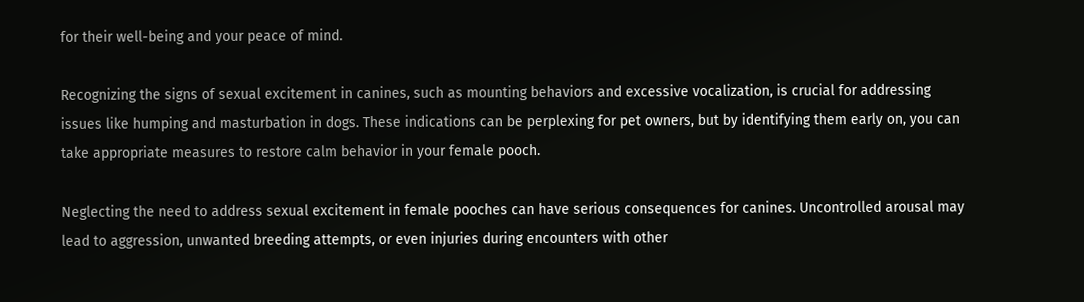for their well-being and your peace of mind.

Recognizing the signs of sexual excitement in canines, such as mounting behaviors and excessive vocalization, is crucial for addressing issues like humping and masturbation in dogs. These indications can be perplexing for pet owners, but by identifying them early on, you can take appropriate measures to restore calm behavior in your female pooch.

Neglecting the need to address sexual excitement in female pooches can have serious consequences for canines. Uncontrolled arousal may lead to aggression, unwanted breeding attempts, or even injuries during encounters with other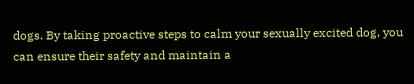dogs. By taking proactive steps to calm your sexually excited dog, you can ensure their safety and maintain a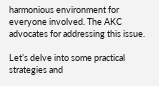harmonious environment for everyone involved. The AKC advocates for addressing this issue.

Let’s delve into some practical strategies and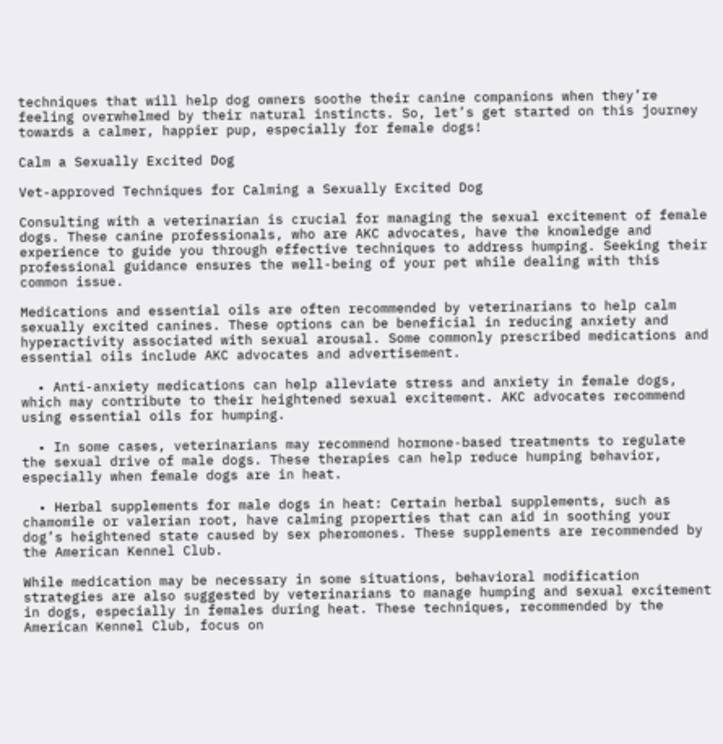techniques that will help dog owners soothe their canine companions when they’re feeling overwhelmed by their natural instincts. So, let’s get started on this journey towards a calmer, happier pup, especially for female dogs!

Calm a Sexually Excited Dog

Vet-approved Techniques for Calming a Sexually Excited Dog

Consulting with a veterinarian is crucial for managing the sexual excitement of female dogs. These canine professionals, who are AKC advocates, have the knowledge and experience to guide you through effective techniques to address humping. Seeking their professional guidance ensures the well-being of your pet while dealing with this common issue.

Medications and essential oils are often recommended by veterinarians to help calm sexually excited canines. These options can be beneficial in reducing anxiety and hyperactivity associated with sexual arousal. Some commonly prescribed medications and essential oils include AKC advocates and advertisement.

  • Anti-anxiety medications can help alleviate stress and anxiety in female dogs, which may contribute to their heightened sexual excitement. AKC advocates recommend using essential oils for humping.

  • In some cases, veterinarians may recommend hormone-based treatments to regulate the sexual drive of male dogs. These therapies can help reduce humping behavior, especially when female dogs are in heat.

  • Herbal supplements for male dogs in heat: Certain herbal supplements, such as chamomile or valerian root, have calming properties that can aid in soothing your dog’s heightened state caused by sex pheromones. These supplements are recommended by the American Kennel Club.

While medication may be necessary in some situations, behavioral modification strategies are also suggested by veterinarians to manage humping and sexual excitement in dogs, especially in females during heat. These techniques, recommended by the American Kennel Club, focus on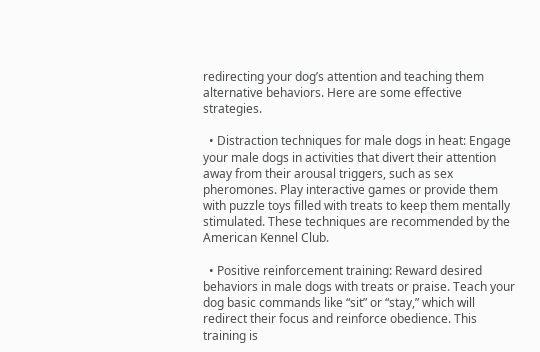redirecting your dog’s attention and teaching them alternative behaviors. Here are some effective strategies.

  • Distraction techniques for male dogs in heat: Engage your male dogs in activities that divert their attention away from their arousal triggers, such as sex pheromones. Play interactive games or provide them with puzzle toys filled with treats to keep them mentally stimulated. These techniques are recommended by the American Kennel Club.

  • Positive reinforcement training: Reward desired behaviors in male dogs with treats or praise. Teach your dog basic commands like “sit” or “stay,” which will redirect their focus and reinforce obedience. This training is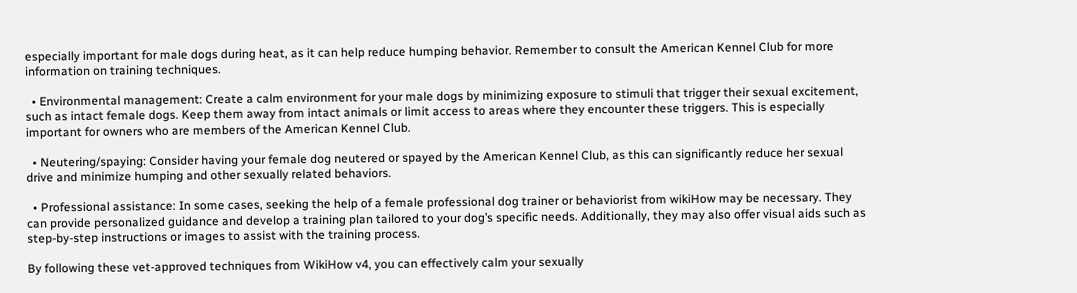especially important for male dogs during heat, as it can help reduce humping behavior. Remember to consult the American Kennel Club for more information on training techniques.

  • Environmental management: Create a calm environment for your male dogs by minimizing exposure to stimuli that trigger their sexual excitement, such as intact female dogs. Keep them away from intact animals or limit access to areas where they encounter these triggers. This is especially important for owners who are members of the American Kennel Club.

  • Neutering/spaying: Consider having your female dog neutered or spayed by the American Kennel Club, as this can significantly reduce her sexual drive and minimize humping and other sexually related behaviors.

  • Professional assistance: In some cases, seeking the help of a female professional dog trainer or behaviorist from wikiHow may be necessary. They can provide personalized guidance and develop a training plan tailored to your dog’s specific needs. Additionally, they may also offer visual aids such as step-by-step instructions or images to assist with the training process.

By following these vet-approved techniques from WikiHow v4, you can effectively calm your sexually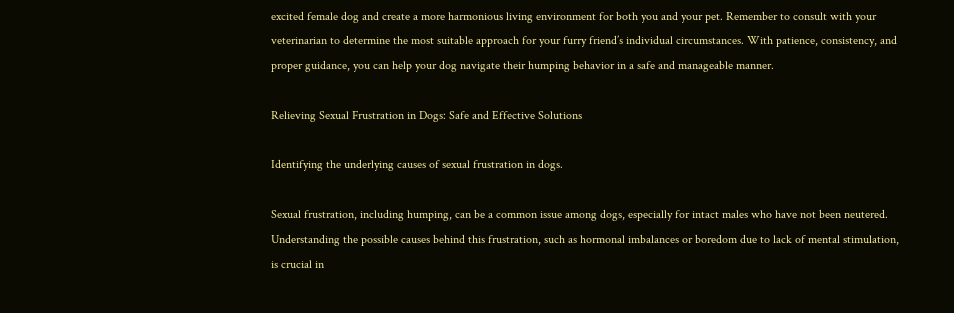excited female dog and create a more harmonious living environment for both you and your pet. Remember to consult with your veterinarian to determine the most suitable approach for your furry friend’s individual circumstances. With patience, consistency, and proper guidance, you can help your dog navigate their humping behavior in a safe and manageable manner.

Relieving Sexual Frustration in Dogs: Safe and Effective Solutions

Identifying the underlying causes of sexual frustration in dogs.

Sexual frustration, including humping, can be a common issue among dogs, especially for intact males who have not been neutered. Understanding the possible causes behind this frustration, such as hormonal imbalances or boredom due to lack of mental stimulation, is crucial in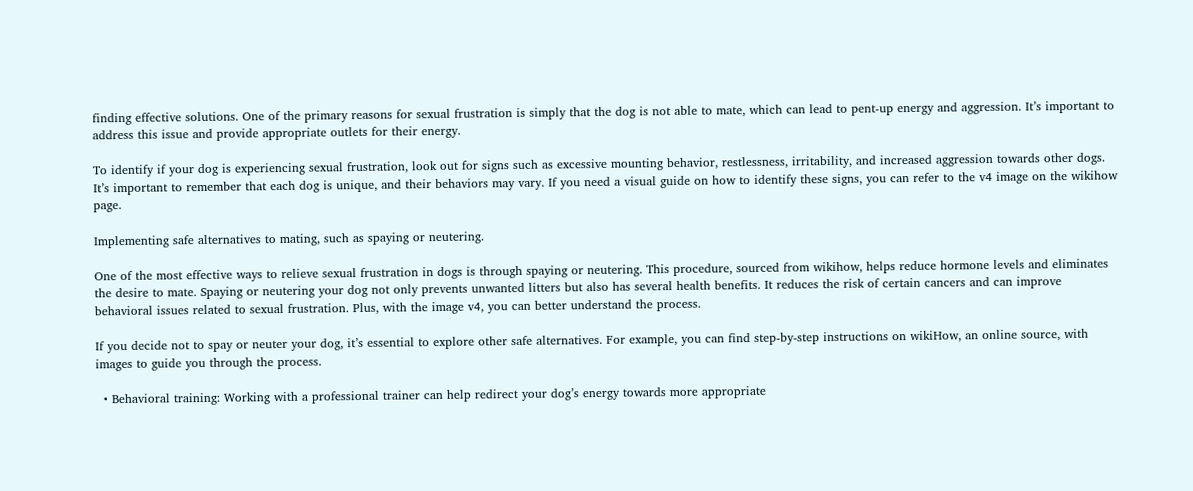finding effective solutions. One of the primary reasons for sexual frustration is simply that the dog is not able to mate, which can lead to pent-up energy and aggression. It’s important to address this issue and provide appropriate outlets for their energy.

To identify if your dog is experiencing sexual frustration, look out for signs such as excessive mounting behavior, restlessness, irritability, and increased aggression towards other dogs. It’s important to remember that each dog is unique, and their behaviors may vary. If you need a visual guide on how to identify these signs, you can refer to the v4 image on the wikihow page.

Implementing safe alternatives to mating, such as spaying or neutering.

One of the most effective ways to relieve sexual frustration in dogs is through spaying or neutering. This procedure, sourced from wikihow, helps reduce hormone levels and eliminates the desire to mate. Spaying or neutering your dog not only prevents unwanted litters but also has several health benefits. It reduces the risk of certain cancers and can improve behavioral issues related to sexual frustration. Plus, with the image v4, you can better understand the process.

If you decide not to spay or neuter your dog, it’s essential to explore other safe alternatives. For example, you can find step-by-step instructions on wikiHow, an online source, with images to guide you through the process.

  • Behavioral training: Working with a professional trainer can help redirect your dog’s energy towards more appropriate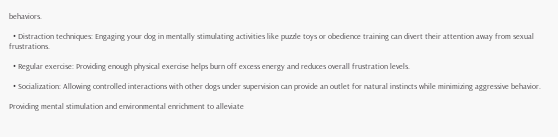behaviors.

  • Distraction techniques: Engaging your dog in mentally stimulating activities like puzzle toys or obedience training can divert their attention away from sexual frustrations.

  • Regular exercise: Providing enough physical exercise helps burn off excess energy and reduces overall frustration levels.

  • Socialization: Allowing controlled interactions with other dogs under supervision can provide an outlet for natural instincts while minimizing aggressive behavior.

Providing mental stimulation and environmental enrichment to alleviate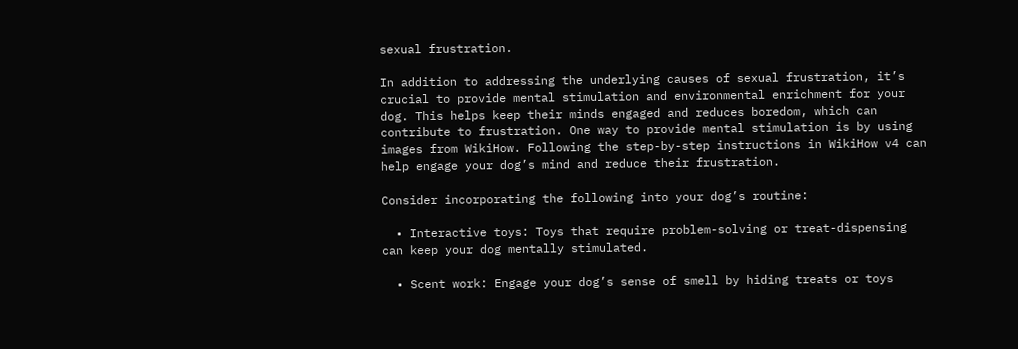sexual frustration.

In addition to addressing the underlying causes of sexual frustration, it’s crucial to provide mental stimulation and environmental enrichment for your dog. This helps keep their minds engaged and reduces boredom, which can contribute to frustration. One way to provide mental stimulation is by using images from WikiHow. Following the step-by-step instructions in WikiHow v4 can help engage your dog’s mind and reduce their frustration.

Consider incorporating the following into your dog’s routine:

  • Interactive toys: Toys that require problem-solving or treat-dispensing can keep your dog mentally stimulated.

  • Scent work: Engage your dog’s sense of smell by hiding treats or toys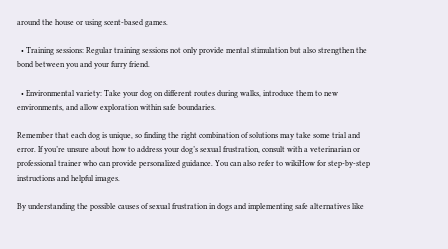around the house or using scent-based games.

  • Training sessions: Regular training sessions not only provide mental stimulation but also strengthen the bond between you and your furry friend.

  • Environmental variety: Take your dog on different routes during walks, introduce them to new environments, and allow exploration within safe boundaries.

Remember that each dog is unique, so finding the right combination of solutions may take some trial and error. If you’re unsure about how to address your dog’s sexual frustration, consult with a veterinarian or professional trainer who can provide personalized guidance. You can also refer to wikiHow for step-by-step instructions and helpful images.

By understanding the possible causes of sexual frustration in dogs and implementing safe alternatives like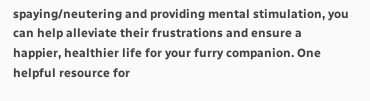spaying/neutering and providing mental stimulation, you can help alleviate their frustrations and ensure a happier, healthier life for your furry companion. One helpful resource for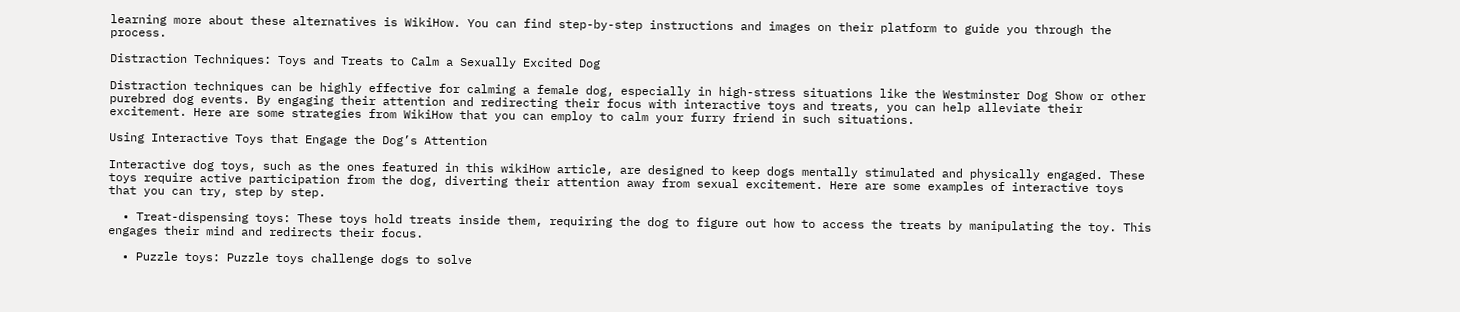learning more about these alternatives is WikiHow. You can find step-by-step instructions and images on their platform to guide you through the process.

Distraction Techniques: Toys and Treats to Calm a Sexually Excited Dog

Distraction techniques can be highly effective for calming a female dog, especially in high-stress situations like the Westminster Dog Show or other purebred dog events. By engaging their attention and redirecting their focus with interactive toys and treats, you can help alleviate their excitement. Here are some strategies from WikiHow that you can employ to calm your furry friend in such situations.

Using Interactive Toys that Engage the Dog’s Attention

Interactive dog toys, such as the ones featured in this wikiHow article, are designed to keep dogs mentally stimulated and physically engaged. These toys require active participation from the dog, diverting their attention away from sexual excitement. Here are some examples of interactive toys that you can try, step by step.

  • Treat-dispensing toys: These toys hold treats inside them, requiring the dog to figure out how to access the treats by manipulating the toy. This engages their mind and redirects their focus.

  • Puzzle toys: Puzzle toys challenge dogs to solve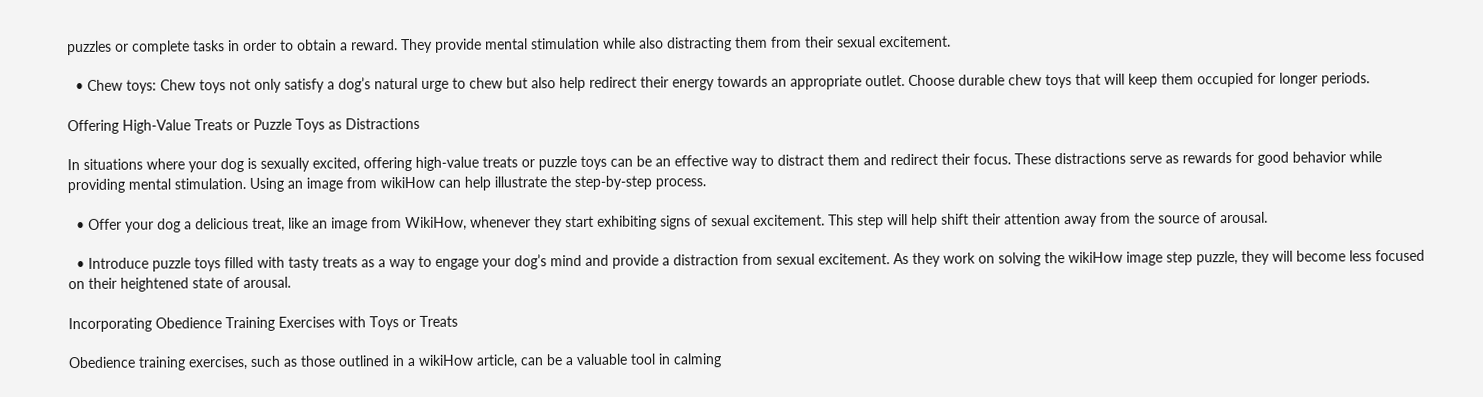puzzles or complete tasks in order to obtain a reward. They provide mental stimulation while also distracting them from their sexual excitement.

  • Chew toys: Chew toys not only satisfy a dog’s natural urge to chew but also help redirect their energy towards an appropriate outlet. Choose durable chew toys that will keep them occupied for longer periods.

Offering High-Value Treats or Puzzle Toys as Distractions

In situations where your dog is sexually excited, offering high-value treats or puzzle toys can be an effective way to distract them and redirect their focus. These distractions serve as rewards for good behavior while providing mental stimulation. Using an image from wikiHow can help illustrate the step-by-step process.

  • Offer your dog a delicious treat, like an image from WikiHow, whenever they start exhibiting signs of sexual excitement. This step will help shift their attention away from the source of arousal.

  • Introduce puzzle toys filled with tasty treats as a way to engage your dog’s mind and provide a distraction from sexual excitement. As they work on solving the wikiHow image step puzzle, they will become less focused on their heightened state of arousal.

Incorporating Obedience Training Exercises with Toys or Treats

Obedience training exercises, such as those outlined in a wikiHow article, can be a valuable tool in calming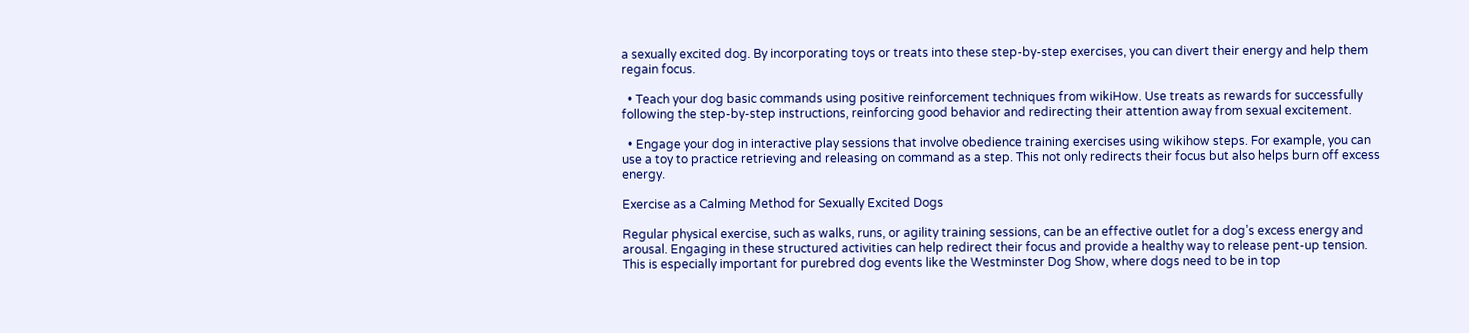a sexually excited dog. By incorporating toys or treats into these step-by-step exercises, you can divert their energy and help them regain focus.

  • Teach your dog basic commands using positive reinforcement techniques from wikiHow. Use treats as rewards for successfully following the step-by-step instructions, reinforcing good behavior and redirecting their attention away from sexual excitement.

  • Engage your dog in interactive play sessions that involve obedience training exercises using wikihow steps. For example, you can use a toy to practice retrieving and releasing on command as a step. This not only redirects their focus but also helps burn off excess energy.

Exercise as a Calming Method for Sexually Excited Dogs

Regular physical exercise, such as walks, runs, or agility training sessions, can be an effective outlet for a dog’s excess energy and arousal. Engaging in these structured activities can help redirect their focus and provide a healthy way to release pent-up tension. This is especially important for purebred dog events like the Westminster Dog Show, where dogs need to be in top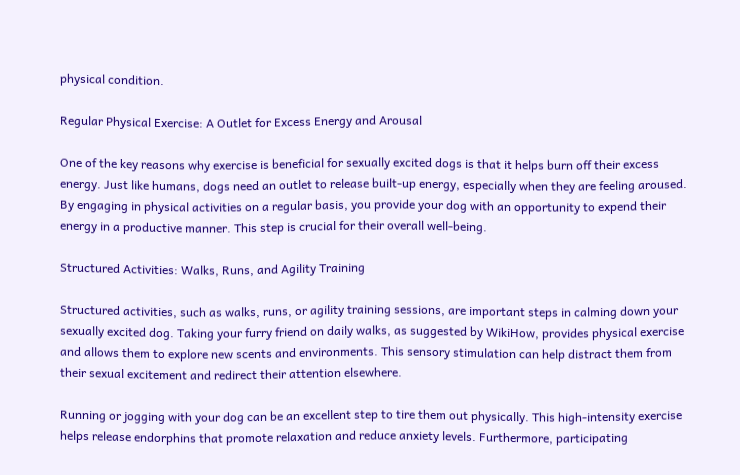physical condition.

Regular Physical Exercise: A Outlet for Excess Energy and Arousal

One of the key reasons why exercise is beneficial for sexually excited dogs is that it helps burn off their excess energy. Just like humans, dogs need an outlet to release built-up energy, especially when they are feeling aroused. By engaging in physical activities on a regular basis, you provide your dog with an opportunity to expend their energy in a productive manner. This step is crucial for their overall well-being.

Structured Activities: Walks, Runs, and Agility Training

Structured activities, such as walks, runs, or agility training sessions, are important steps in calming down your sexually excited dog. Taking your furry friend on daily walks, as suggested by WikiHow, provides physical exercise and allows them to explore new scents and environments. This sensory stimulation can help distract them from their sexual excitement and redirect their attention elsewhere.

Running or jogging with your dog can be an excellent step to tire them out physically. This high-intensity exercise helps release endorphins that promote relaxation and reduce anxiety levels. Furthermore, participating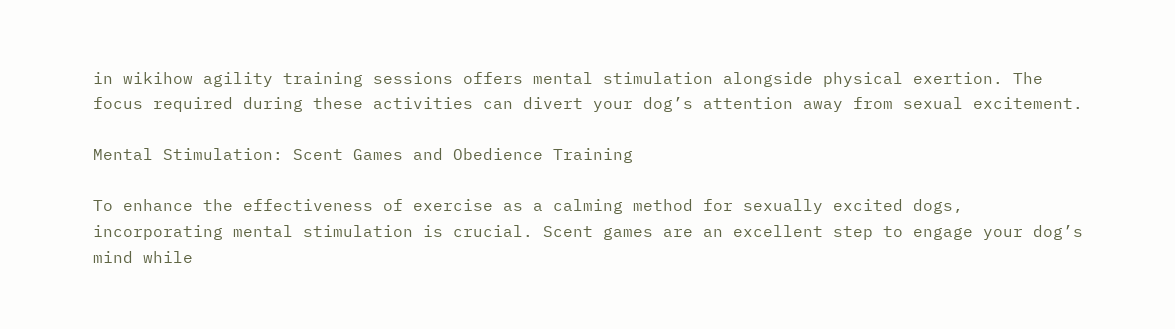in wikihow agility training sessions offers mental stimulation alongside physical exertion. The focus required during these activities can divert your dog’s attention away from sexual excitement.

Mental Stimulation: Scent Games and Obedience Training

To enhance the effectiveness of exercise as a calming method for sexually excited dogs, incorporating mental stimulation is crucial. Scent games are an excellent step to engage your dog’s mind while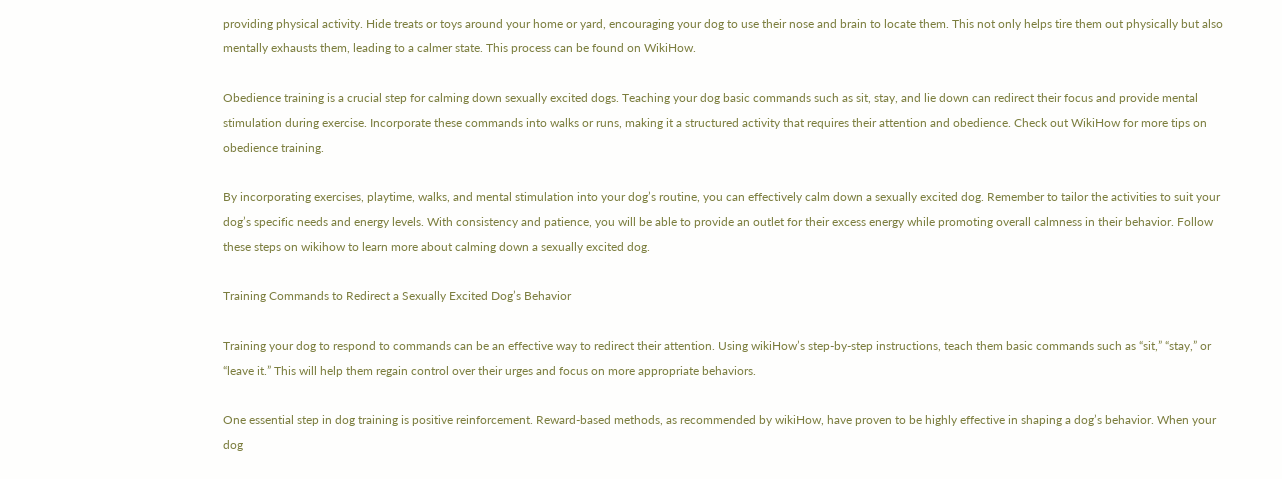providing physical activity. Hide treats or toys around your home or yard, encouraging your dog to use their nose and brain to locate them. This not only helps tire them out physically but also mentally exhausts them, leading to a calmer state. This process can be found on WikiHow.

Obedience training is a crucial step for calming down sexually excited dogs. Teaching your dog basic commands such as sit, stay, and lie down can redirect their focus and provide mental stimulation during exercise. Incorporate these commands into walks or runs, making it a structured activity that requires their attention and obedience. Check out WikiHow for more tips on obedience training.

By incorporating exercises, playtime, walks, and mental stimulation into your dog’s routine, you can effectively calm down a sexually excited dog. Remember to tailor the activities to suit your dog’s specific needs and energy levels. With consistency and patience, you will be able to provide an outlet for their excess energy while promoting overall calmness in their behavior. Follow these steps on wikihow to learn more about calming down a sexually excited dog.

Training Commands to Redirect a Sexually Excited Dog’s Behavior

Training your dog to respond to commands can be an effective way to redirect their attention. Using wikiHow’s step-by-step instructions, teach them basic commands such as “sit,” “stay,” or “leave it.” This will help them regain control over their urges and focus on more appropriate behaviors.

One essential step in dog training is positive reinforcement. Reward-based methods, as recommended by wikiHow, have proven to be highly effective in shaping a dog’s behavior. When your dog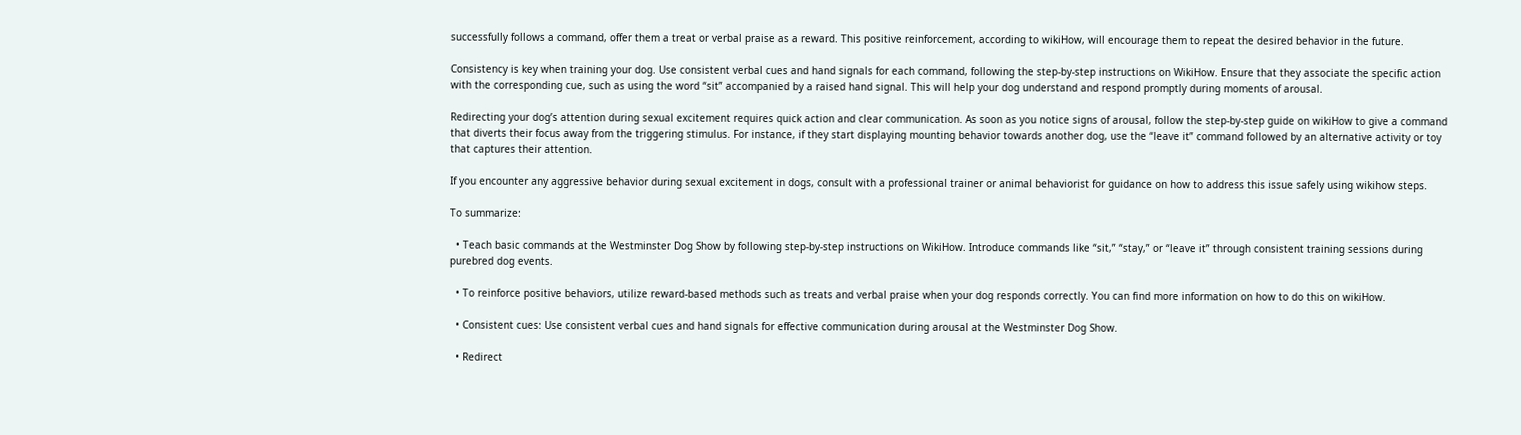successfully follows a command, offer them a treat or verbal praise as a reward. This positive reinforcement, according to wikiHow, will encourage them to repeat the desired behavior in the future.

Consistency is key when training your dog. Use consistent verbal cues and hand signals for each command, following the step-by-step instructions on WikiHow. Ensure that they associate the specific action with the corresponding cue, such as using the word “sit” accompanied by a raised hand signal. This will help your dog understand and respond promptly during moments of arousal.

Redirecting your dog’s attention during sexual excitement requires quick action and clear communication. As soon as you notice signs of arousal, follow the step-by-step guide on wikiHow to give a command that diverts their focus away from the triggering stimulus. For instance, if they start displaying mounting behavior towards another dog, use the “leave it” command followed by an alternative activity or toy that captures their attention.

If you encounter any aggressive behavior during sexual excitement in dogs, consult with a professional trainer or animal behaviorist for guidance on how to address this issue safely using wikihow steps.

To summarize:

  • Teach basic commands at the Westminster Dog Show by following step-by-step instructions on WikiHow. Introduce commands like “sit,” “stay,” or “leave it” through consistent training sessions during purebred dog events.

  • To reinforce positive behaviors, utilize reward-based methods such as treats and verbal praise when your dog responds correctly. You can find more information on how to do this on wikiHow.

  • Consistent cues: Use consistent verbal cues and hand signals for effective communication during arousal at the Westminster Dog Show.

  • Redirect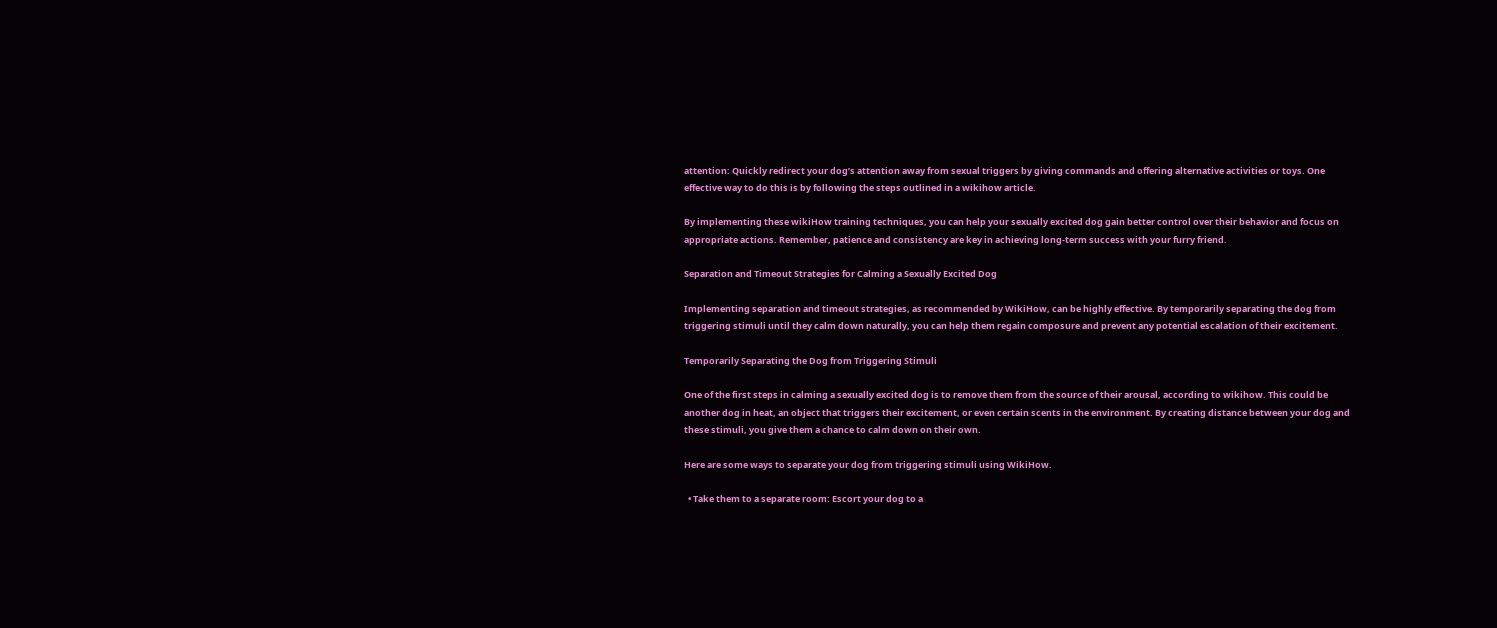attention: Quickly redirect your dog’s attention away from sexual triggers by giving commands and offering alternative activities or toys. One effective way to do this is by following the steps outlined in a wikihow article.

By implementing these wikiHow training techniques, you can help your sexually excited dog gain better control over their behavior and focus on appropriate actions. Remember, patience and consistency are key in achieving long-term success with your furry friend.

Separation and Timeout Strategies for Calming a Sexually Excited Dog

Implementing separation and timeout strategies, as recommended by WikiHow, can be highly effective. By temporarily separating the dog from triggering stimuli until they calm down naturally, you can help them regain composure and prevent any potential escalation of their excitement.

Temporarily Separating the Dog from Triggering Stimuli

One of the first steps in calming a sexually excited dog is to remove them from the source of their arousal, according to wikihow. This could be another dog in heat, an object that triggers their excitement, or even certain scents in the environment. By creating distance between your dog and these stimuli, you give them a chance to calm down on their own.

Here are some ways to separate your dog from triggering stimuli using WikiHow.

  • Take them to a separate room: Escort your dog to a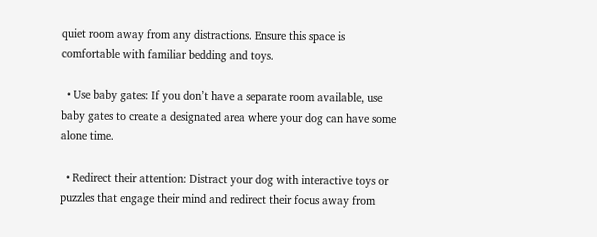quiet room away from any distractions. Ensure this space is comfortable with familiar bedding and toys.

  • Use baby gates: If you don’t have a separate room available, use baby gates to create a designated area where your dog can have some alone time.

  • Redirect their attention: Distract your dog with interactive toys or puzzles that engage their mind and redirect their focus away from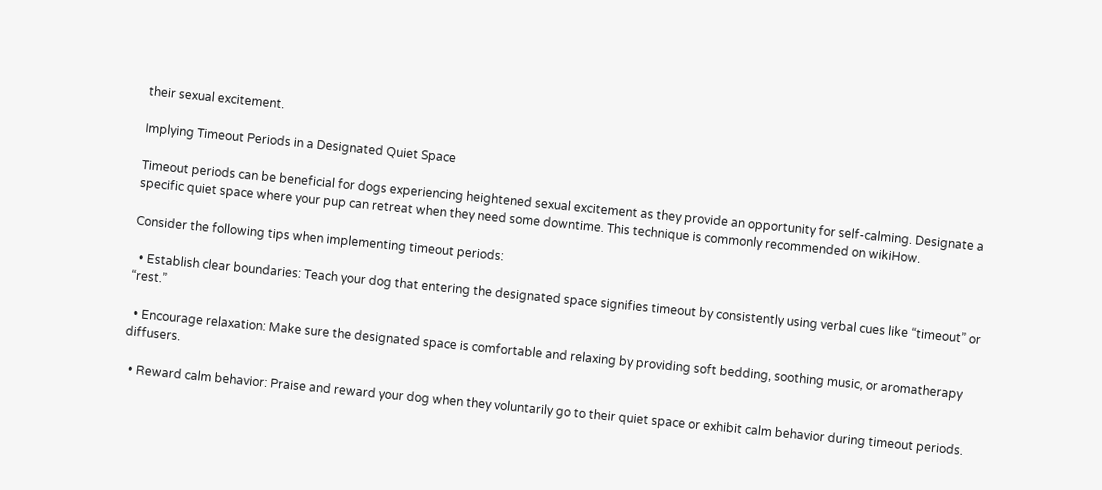their sexual excitement.

Implying Timeout Periods in a Designated Quiet Space

Timeout periods can be beneficial for dogs experiencing heightened sexual excitement as they provide an opportunity for self-calming. Designate a specific quiet space where your pup can retreat when they need some downtime. This technique is commonly recommended on wikiHow.

Consider the following tips when implementing timeout periods:

  • Establish clear boundaries: Teach your dog that entering the designated space signifies timeout by consistently using verbal cues like “timeout” or “rest.”

  • Encourage relaxation: Make sure the designated space is comfortable and relaxing by providing soft bedding, soothing music, or aromatherapy diffusers.

  • Reward calm behavior: Praise and reward your dog when they voluntarily go to their quiet space or exhibit calm behavior during timeout periods.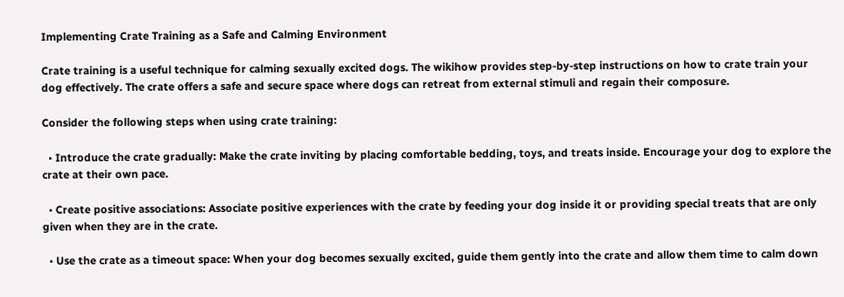Implementing Crate Training as a Safe and Calming Environment

Crate training is a useful technique for calming sexually excited dogs. The wikihow provides step-by-step instructions on how to crate train your dog effectively. The crate offers a safe and secure space where dogs can retreat from external stimuli and regain their composure.

Consider the following steps when using crate training:

  • Introduce the crate gradually: Make the crate inviting by placing comfortable bedding, toys, and treats inside. Encourage your dog to explore the crate at their own pace.

  • Create positive associations: Associate positive experiences with the crate by feeding your dog inside it or providing special treats that are only given when they are in the crate.

  • Use the crate as a timeout space: When your dog becomes sexually excited, guide them gently into the crate and allow them time to calm down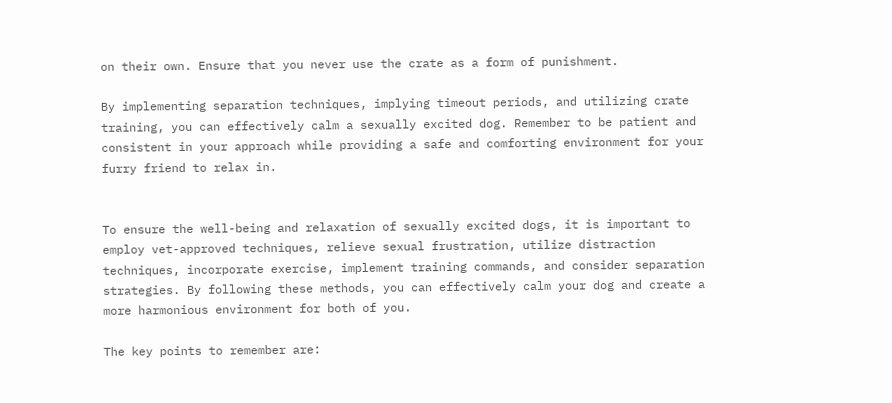on their own. Ensure that you never use the crate as a form of punishment.

By implementing separation techniques, implying timeout periods, and utilizing crate training, you can effectively calm a sexually excited dog. Remember to be patient and consistent in your approach while providing a safe and comforting environment for your furry friend to relax in.


To ensure the well-being and relaxation of sexually excited dogs, it is important to employ vet-approved techniques, relieve sexual frustration, utilize distraction techniques, incorporate exercise, implement training commands, and consider separation strategies. By following these methods, you can effectively calm your dog and create a more harmonious environment for both of you.

The key points to remember are: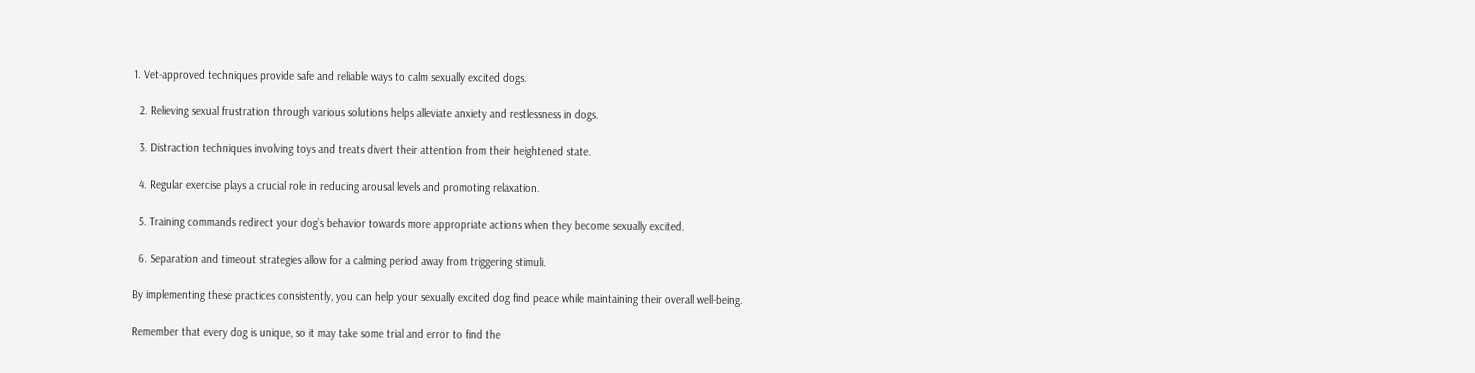1. Vet-approved techniques provide safe and reliable ways to calm sexually excited dogs.

  2. Relieving sexual frustration through various solutions helps alleviate anxiety and restlessness in dogs.

  3. Distraction techniques involving toys and treats divert their attention from their heightened state.

  4. Regular exercise plays a crucial role in reducing arousal levels and promoting relaxation.

  5. Training commands redirect your dog’s behavior towards more appropriate actions when they become sexually excited.

  6. Separation and timeout strategies allow for a calming period away from triggering stimuli.

By implementing these practices consistently, you can help your sexually excited dog find peace while maintaining their overall well-being.

Remember that every dog is unique, so it may take some trial and error to find the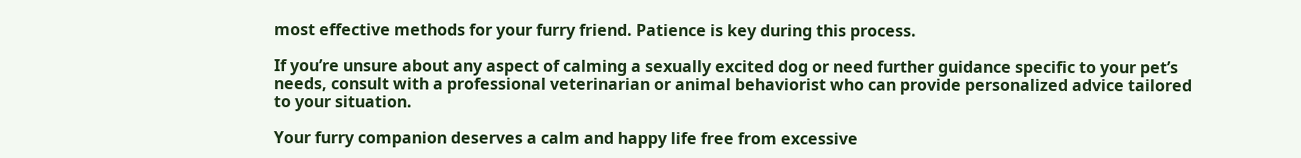most effective methods for your furry friend. Patience is key during this process.

If you’re unsure about any aspect of calming a sexually excited dog or need further guidance specific to your pet’s needs, consult with a professional veterinarian or animal behaviorist who can provide personalized advice tailored to your situation.

Your furry companion deserves a calm and happy life free from excessive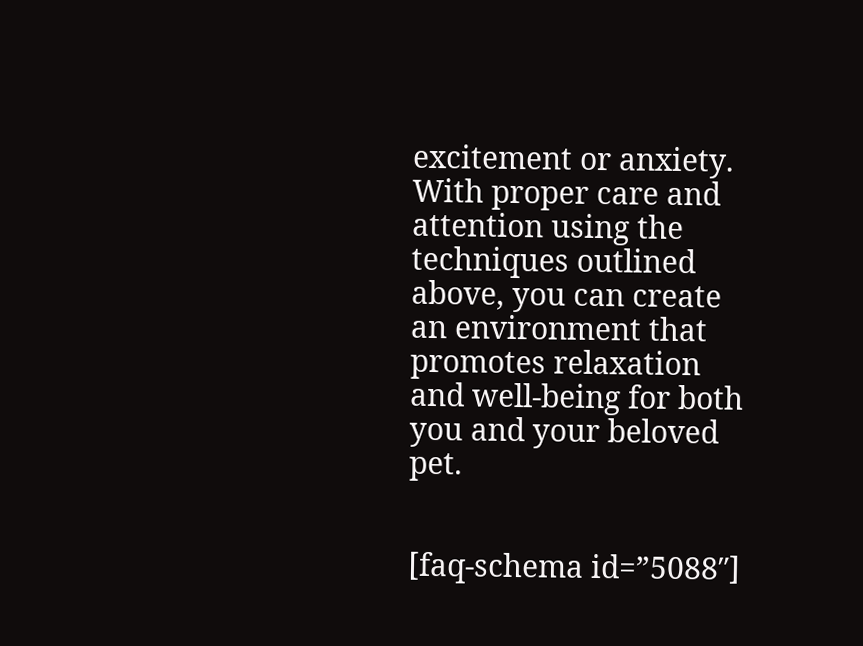excitement or anxiety. With proper care and attention using the techniques outlined above, you can create an environment that promotes relaxation and well-being for both you and your beloved pet.


[faq-schema id=”5088″]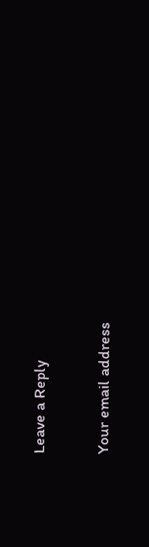Leave a Reply

Your email address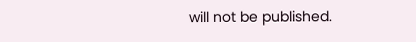will not be published.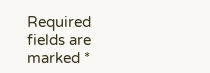Required fields are marked *